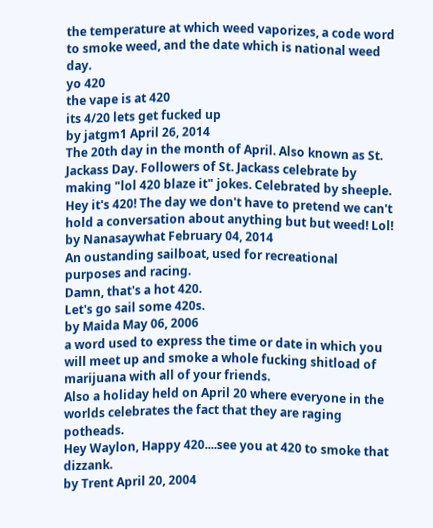the temperature at which weed vaporizes, a code word to smoke weed, and the date which is national weed day.
yo 420
the vape is at 420
its 4/20 lets get fucked up
by jatgm1 April 26, 2014
The 20th day in the month of April. Also known as St. Jackass Day. Followers of St. Jackass celebrate by making "lol 420 blaze it" jokes. Celebrated by sheeple.
Hey it's 420! The day we don't have to pretend we can't hold a conversation about anything but but weed! Lol!
by Nanasaywhat February 04, 2014
An oustanding sailboat, used for recreational purposes and racing.
Damn, that's a hot 420.
Let's go sail some 420s.
by Maida May 06, 2006
a word used to express the time or date in which you will meet up and smoke a whole fucking shitload of marijuana with all of your friends.
Also a holiday held on April 20 where everyone in the worlds celebrates the fact that they are raging potheads.
Hey Waylon, Happy 420....see you at 420 to smoke that dizzank.
by Trent April 20, 2004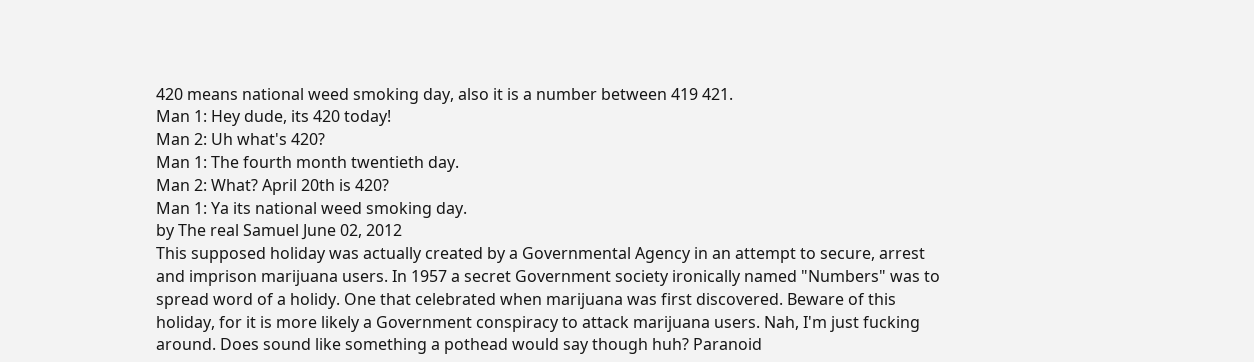420 means national weed smoking day, also it is a number between 419 421.
Man 1: Hey dude, its 420 today!
Man 2: Uh what's 420?
Man 1: The fourth month twentieth day.
Man 2: What? April 20th is 420?
Man 1: Ya its national weed smoking day.
by The real Samuel June 02, 2012
This supposed holiday was actually created by a Governmental Agency in an attempt to secure, arrest and imprison marijuana users. In 1957 a secret Government society ironically named "Numbers" was to spread word of a holidy. One that celebrated when marijuana was first discovered. Beware of this holiday, for it is more likely a Government conspiracy to attack marijuana users. Nah, I'm just fucking around. Does sound like something a pothead would say though huh? Paranoid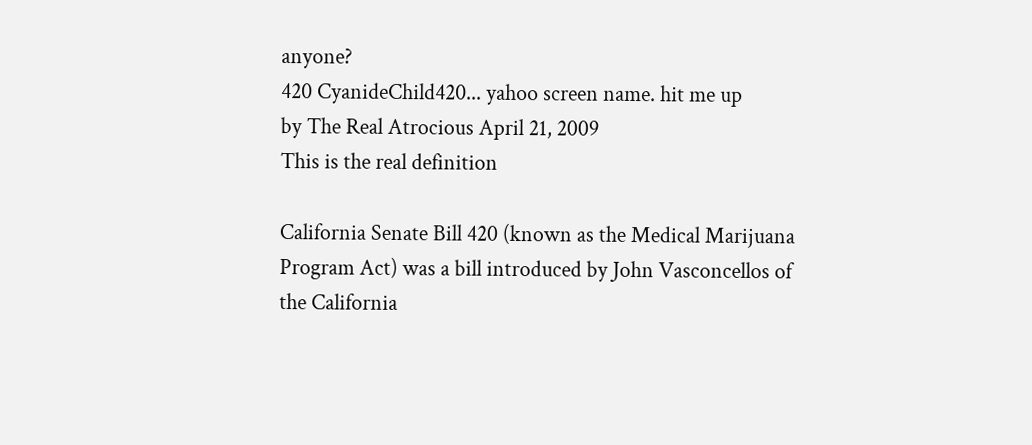anyone?
420 CyanideChild420... yahoo screen name. hit me up
by The Real Atrocious April 21, 2009
This is the real definition

California Senate Bill 420 (known as the Medical Marijuana Program Act) was a bill introduced by John Vasconcellos of the California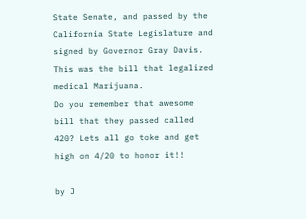State Senate, and passed by the California State Legislature and signed by Governor Gray Davis. This was the bill that legalized medical Marijuana.
Do you remember that awesome bill that they passed called 420? Lets all go toke and get high on 4/20 to honor it!!

by J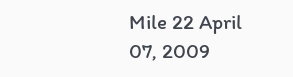Mile 22 April 07, 2009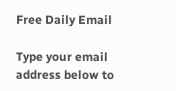Free Daily Email

Type your email address below to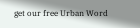get our free Urban Word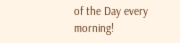of the Day every morning!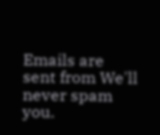Emails are sent from We'll never spam you.